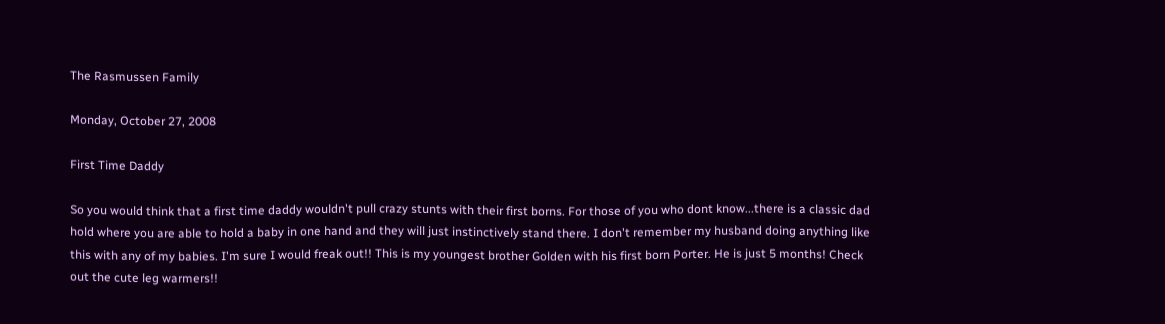The Rasmussen Family

Monday, October 27, 2008

First Time Daddy

So you would think that a first time daddy wouldn't pull crazy stunts with their first borns. For those of you who dont know...there is a classic dad hold where you are able to hold a baby in one hand and they will just instinctively stand there. I don't remember my husband doing anything like this with any of my babies. I'm sure I would freak out!! This is my youngest brother Golden with his first born Porter. He is just 5 months! Check out the cute leg warmers!!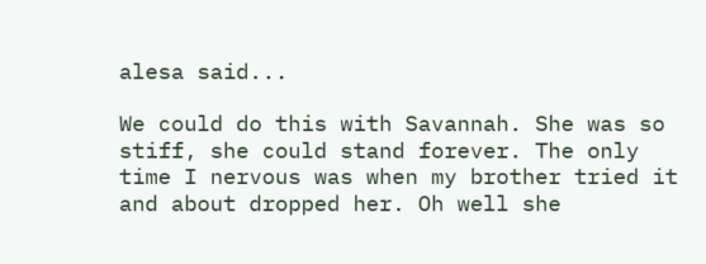alesa said...

We could do this with Savannah. She was so stiff, she could stand forever. The only time I nervous was when my brother tried it and about dropped her. Oh well she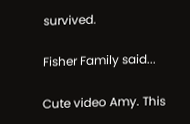survived.

Fisher Family said...

Cute video Amy. This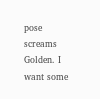pose screams Golden. I want some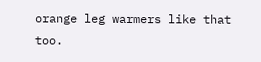orange leg warmers like that too.